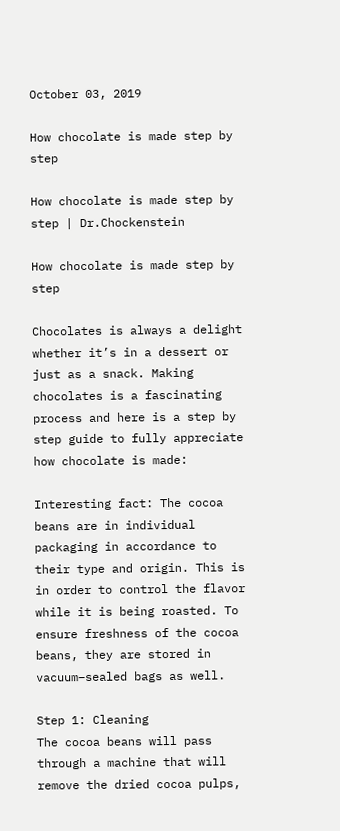October 03, 2019

How chocolate is made step by step

How chocolate is made step by step | Dr.Chockenstein

How chocolate is made step by step

Chocolates is always a delight whether it’s in a dessert or just as a snack. Making chocolates is a fascinating process and here is a step by step guide to fully appreciate how chocolate is made:

Interesting fact: The cocoa beans are in individual packaging in accordance to their type and origin. This is in order to control the flavor while it is being roasted. To ensure freshness of the cocoa beans, they are stored in vacuum–sealed bags as well.

Step 1: Cleaning
The cocoa beans will pass through a machine that will remove the dried cocoa pulps,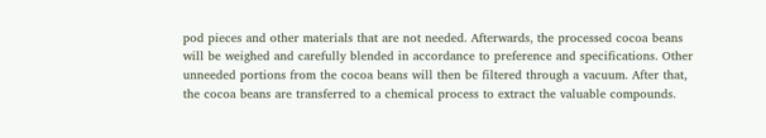pod pieces and other materials that are not needed. Afterwards, the processed cocoa beans will be weighed and carefully blended in accordance to preference and specifications. Other unneeded portions from the cocoa beans will then be filtered through a vacuum. After that, the cocoa beans are transferred to a chemical process to extract the valuable compounds.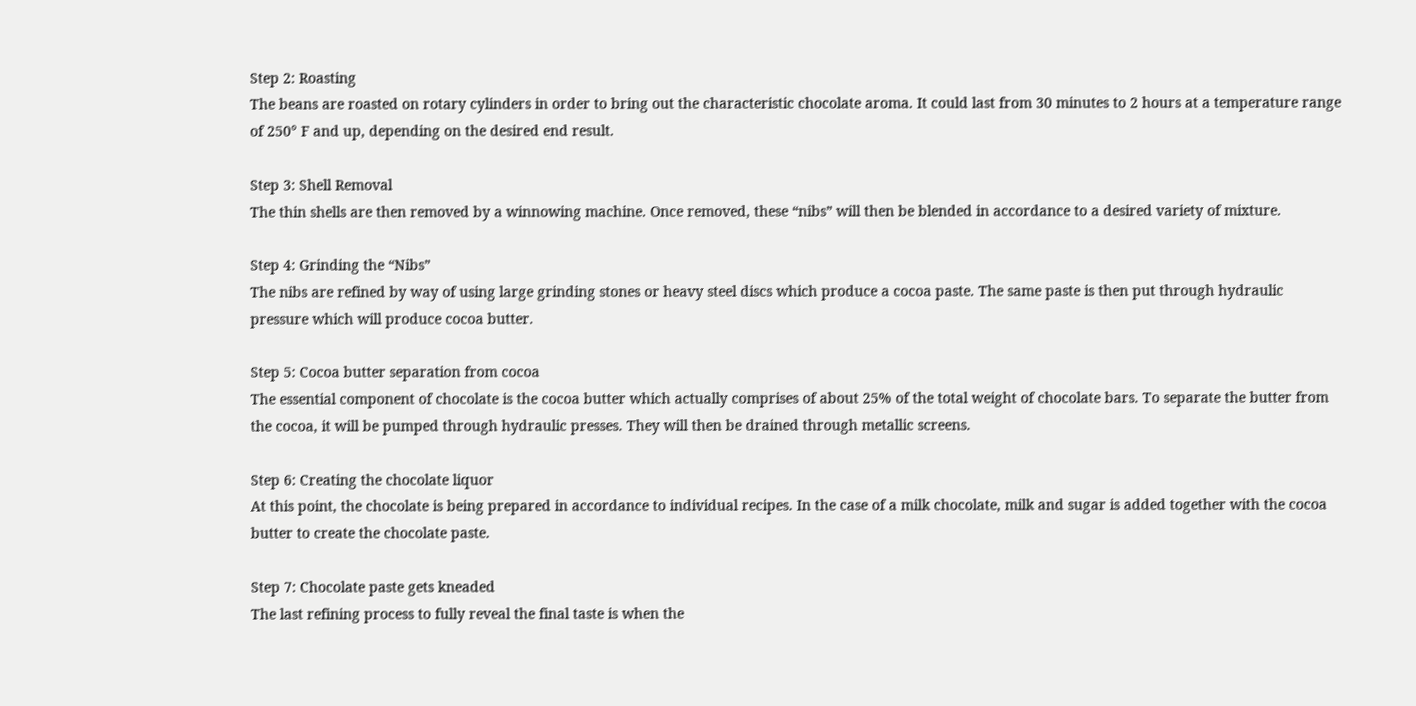Step 2: Roasting
The beans are roasted on rotary cylinders in order to bring out the characteristic chocolate aroma. It could last from 30 minutes to 2 hours at a temperature range of 250° F and up, depending on the desired end result.

Step 3: Shell Removal
The thin shells are then removed by a winnowing machine. Once removed, these “nibs” will then be blended in accordance to a desired variety of mixture.

Step 4: Grinding the “Nibs”
The nibs are refined by way of using large grinding stones or heavy steel discs which produce a cocoa paste. The same paste is then put through hydraulic pressure which will produce cocoa butter.

Step 5: Cocoa butter separation from cocoa
The essential component of chocolate is the cocoa butter which actually comprises of about 25% of the total weight of chocolate bars. To separate the butter from the cocoa, it will be pumped through hydraulic presses. They will then be drained through metallic screens.

Step 6: Creating the chocolate liquor
At this point, the chocolate is being prepared in accordance to individual recipes. In the case of a milk chocolate, milk and sugar is added together with the cocoa butter to create the chocolate paste.

Step 7: Chocolate paste gets kneaded
The last refining process to fully reveal the final taste is when the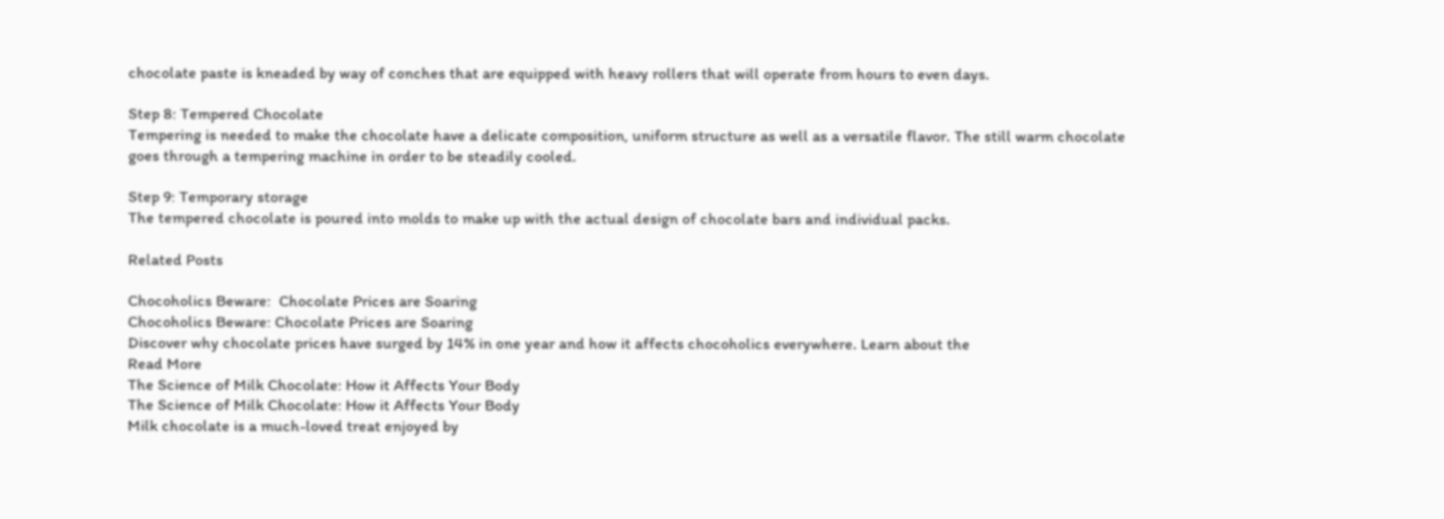chocolate paste is kneaded by way of conches that are equipped with heavy rollers that will operate from hours to even days.

Step 8: Tempered Chocolate
Tempering is needed to make the chocolate have a delicate composition, uniform structure as well as a versatile flavor. The still warm chocolate goes through a tempering machine in order to be steadily cooled.

Step 9: Temporary storage
The tempered chocolate is poured into molds to make up with the actual design of chocolate bars and individual packs.

Related Posts

Chocoholics Beware:  Chocolate Prices are Soaring
Chocoholics Beware: Chocolate Prices are Soaring
Discover why chocolate prices have surged by 14% in one year and how it affects chocoholics everywhere. Learn about the
Read More
The Science of Milk Chocolate: How it Affects Your Body
The Science of Milk Chocolate: How it Affects Your Body
Milk chocolate is a much-loved treat enjoyed by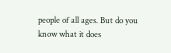people of all ages. But do you know what it does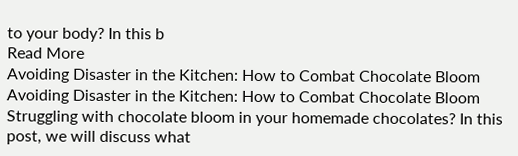to your body? In this b
Read More
Avoiding Disaster in the Kitchen: How to Combat Chocolate Bloom
Avoiding Disaster in the Kitchen: How to Combat Chocolate Bloom
Struggling with chocolate bloom in your homemade chocolates? In this post, we will discuss what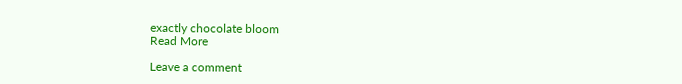exactly chocolate bloom
Read More

Leave a comment